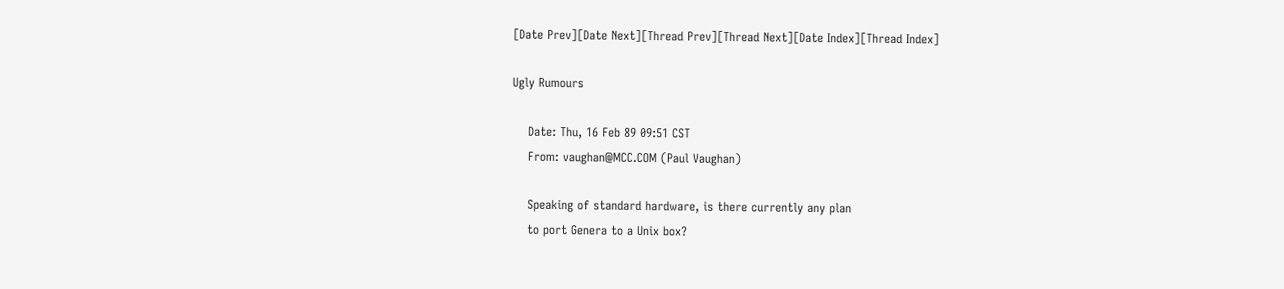[Date Prev][Date Next][Thread Prev][Thread Next][Date Index][Thread Index]

Ugly Rumours

    Date: Thu, 16 Feb 89 09:51 CST
    From: vaughan@MCC.COM (Paul Vaughan)

    Speaking of standard hardware, is there currently any plan
    to port Genera to a Unix box?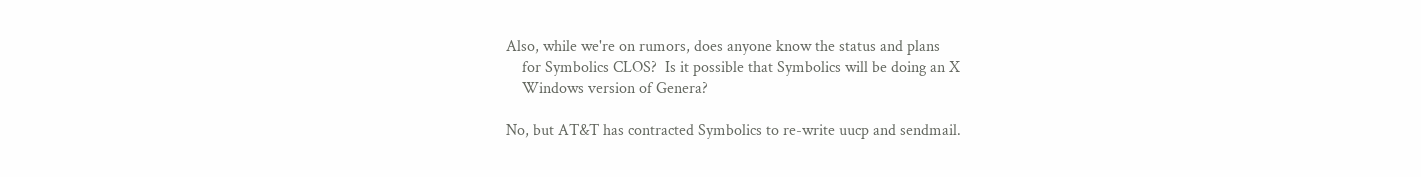Also, while we're on rumors, does anyone know the status and plans
    for Symbolics CLOS?  Is it possible that Symbolics will be doing an X
    Windows version of Genera?

No, but AT&T has contracted Symbolics to re-write uucp and sendmail.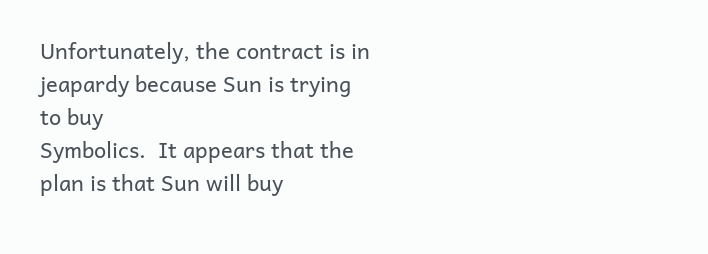Unfortunately, the contract is in jeapardy because Sun is trying to buy
Symbolics.  It appears that the plan is that Sun will buy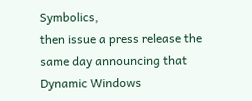Symbolics,
then issue a press release the same day announcing that Dynamic Windows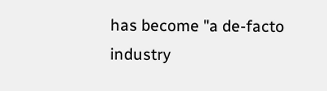has become "a de-facto industry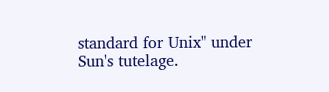standard for Unix" under Sun's tutelage.